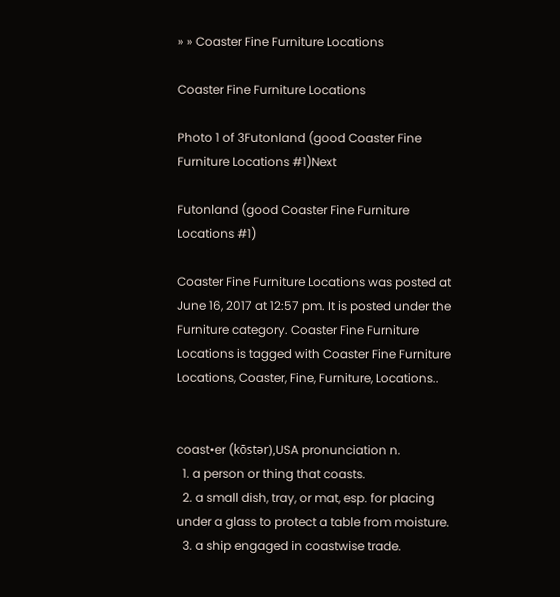» » Coaster Fine Furniture Locations

Coaster Fine Furniture Locations

Photo 1 of 3Futonland (good Coaster Fine Furniture Locations #1)Next

Futonland (good Coaster Fine Furniture Locations #1)

Coaster Fine Furniture Locations was posted at June 16, 2017 at 12:57 pm. It is posted under the Furniture category. Coaster Fine Furniture Locations is tagged with Coaster Fine Furniture Locations, Coaster, Fine, Furniture, Locations..


coast•er (kōstər),USA pronunciation n.
  1. a person or thing that coasts.
  2. a small dish, tray, or mat, esp. for placing under a glass to protect a table from moisture.
  3. a ship engaged in coastwise trade.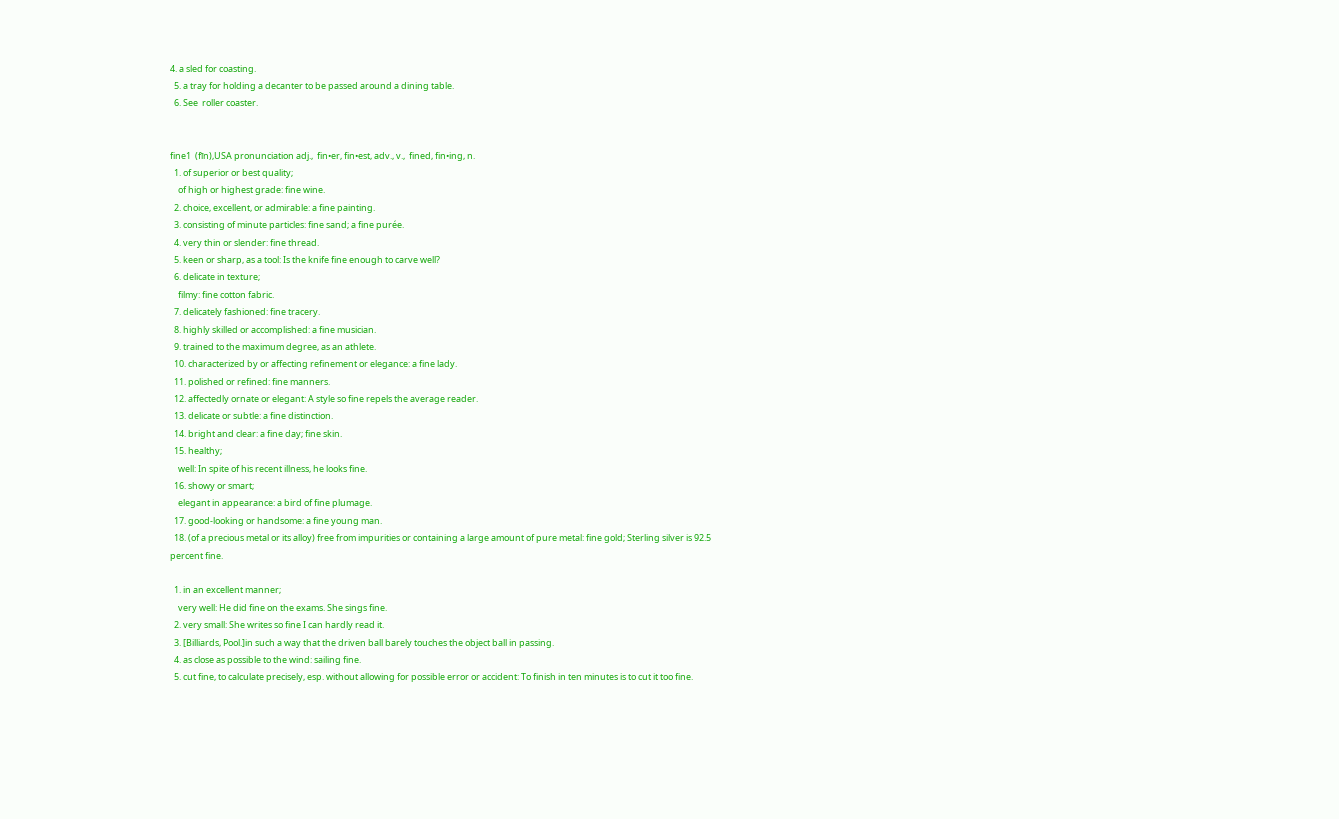4. a sled for coasting.
  5. a tray for holding a decanter to be passed around a dining table.
  6. See  roller coaster.


fine1  (fīn),USA pronunciation adj.,  fin•er, fin•est, adv., v.,  fined, fin•ing, n.
  1. of superior or best quality;
    of high or highest grade: fine wine.
  2. choice, excellent, or admirable: a fine painting.
  3. consisting of minute particles: fine sand; a fine purée.
  4. very thin or slender: fine thread.
  5. keen or sharp, as a tool: Is the knife fine enough to carve well?
  6. delicate in texture;
    filmy: fine cotton fabric.
  7. delicately fashioned: fine tracery.
  8. highly skilled or accomplished: a fine musician.
  9. trained to the maximum degree, as an athlete.
  10. characterized by or affecting refinement or elegance: a fine lady.
  11. polished or refined: fine manners.
  12. affectedly ornate or elegant: A style so fine repels the average reader.
  13. delicate or subtle: a fine distinction.
  14. bright and clear: a fine day; fine skin.
  15. healthy;
    well: In spite of his recent illness, he looks fine.
  16. showy or smart;
    elegant in appearance: a bird of fine plumage.
  17. good-looking or handsome: a fine young man.
  18. (of a precious metal or its alloy) free from impurities or containing a large amount of pure metal: fine gold; Sterling silver is 92.5 percent fine.

  1. in an excellent manner;
    very well: He did fine on the exams. She sings fine.
  2. very small: She writes so fine I can hardly read it.
  3. [Billiards, Pool.]in such a way that the driven ball barely touches the object ball in passing.
  4. as close as possible to the wind: sailing fine.
  5. cut fine, to calculate precisely, esp. without allowing for possible error or accident: To finish in ten minutes is to cut it too fine.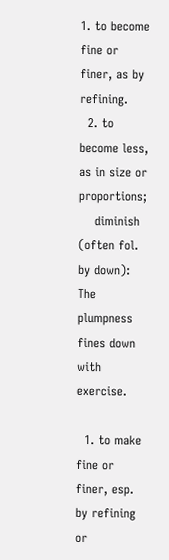1. to become fine or finer, as by refining.
  2. to become less, as in size or proportions;
    diminish (often fol. by down): The plumpness fines down with exercise.

  1. to make fine or finer, esp. by refining or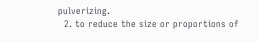pulverizing.
  2. to reduce the size or proportions of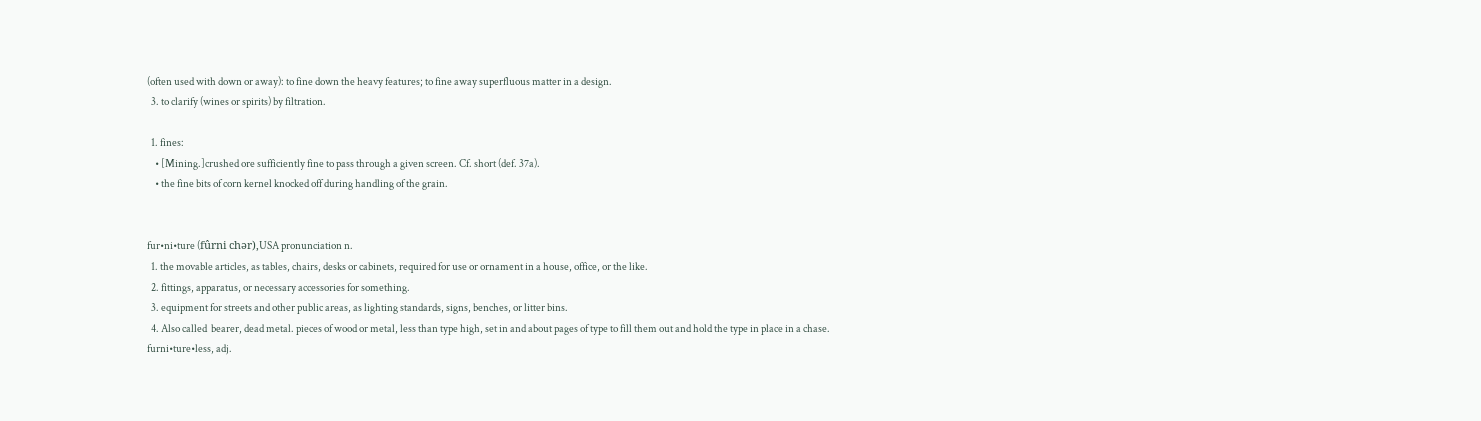(often used with down or away): to fine down the heavy features; to fine away superfluous matter in a design.
  3. to clarify (wines or spirits) by filtration.

  1. fines:
    • [Mining.]crushed ore sufficiently fine to pass through a given screen. Cf. short (def. 37a).
    • the fine bits of corn kernel knocked off during handling of the grain.


fur•ni•ture (fûrni chər),USA pronunciation n.
  1. the movable articles, as tables, chairs, desks or cabinets, required for use or ornament in a house, office, or the like.
  2. fittings, apparatus, or necessary accessories for something.
  3. equipment for streets and other public areas, as lighting standards, signs, benches, or litter bins.
  4. Also called  bearer, dead metal. pieces of wood or metal, less than type high, set in and about pages of type to fill them out and hold the type in place in a chase.
furni•ture•less, adj.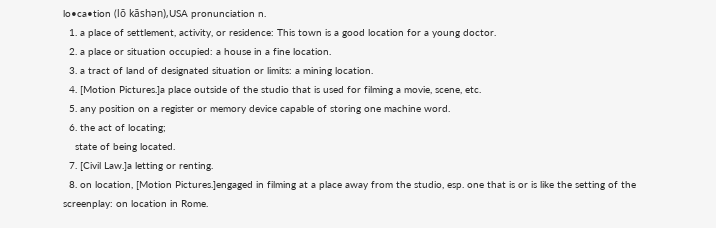lo•ca•tion (lō kāshən),USA pronunciation n.
  1. a place of settlement, activity, or residence: This town is a good location for a young doctor.
  2. a place or situation occupied: a house in a fine location.
  3. a tract of land of designated situation or limits: a mining location.
  4. [Motion Pictures.]a place outside of the studio that is used for filming a movie, scene, etc.
  5. any position on a register or memory device capable of storing one machine word.
  6. the act of locating;
    state of being located.
  7. [Civil Law.]a letting or renting.
  8. on location, [Motion Pictures.]engaged in filming at a place away from the studio, esp. one that is or is like the setting of the screenplay: on location in Rome.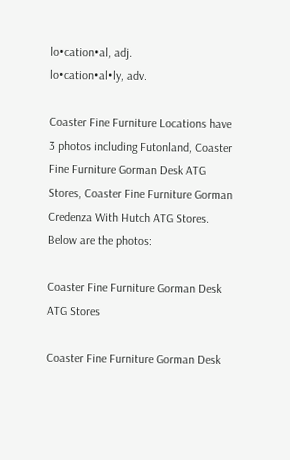lo•cation•al, adj.
lo•cation•al•ly, adv.

Coaster Fine Furniture Locations have 3 photos including Futonland, Coaster Fine Furniture Gorman Desk ATG Stores, Coaster Fine Furniture Gorman Credenza With Hutch ATG Stores. Below are the photos:

Coaster Fine Furniture Gorman Desk ATG Stores

Coaster Fine Furniture Gorman Desk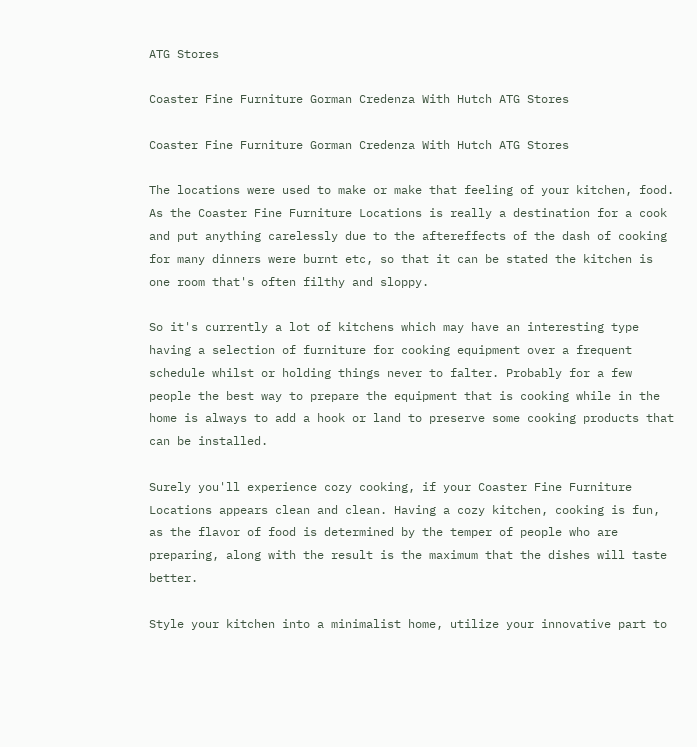ATG Stores

Coaster Fine Furniture Gorman Credenza With Hutch ATG Stores

Coaster Fine Furniture Gorman Credenza With Hutch ATG Stores

The locations were used to make or make that feeling of your kitchen, food. As the Coaster Fine Furniture Locations is really a destination for a cook and put anything carelessly due to the aftereffects of the dash of cooking for many dinners were burnt etc, so that it can be stated the kitchen is one room that's often filthy and sloppy.

So it's currently a lot of kitchens which may have an interesting type having a selection of furniture for cooking equipment over a frequent schedule whilst or holding things never to falter. Probably for a few people the best way to prepare the equipment that is cooking while in the home is always to add a hook or land to preserve some cooking products that can be installed.

Surely you'll experience cozy cooking, if your Coaster Fine Furniture Locations appears clean and clean. Having a cozy kitchen, cooking is fun, as the flavor of food is determined by the temper of people who are preparing, along with the result is the maximum that the dishes will taste better.

Style your kitchen into a minimalist home, utilize your innovative part to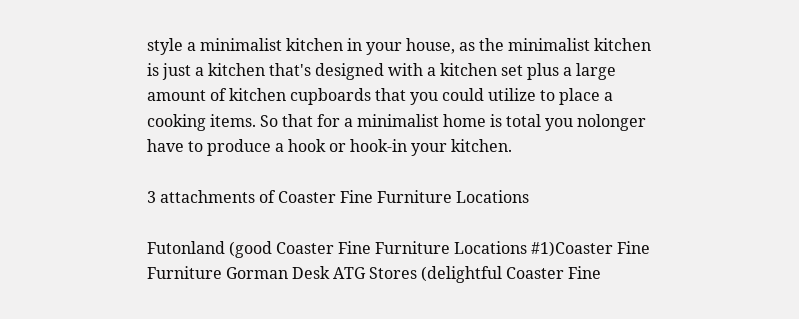style a minimalist kitchen in your house, as the minimalist kitchen is just a kitchen that's designed with a kitchen set plus a large amount of kitchen cupboards that you could utilize to place a cooking items. So that for a minimalist home is total you nolonger have to produce a hook or hook-in your kitchen.

3 attachments of Coaster Fine Furniture Locations

Futonland (good Coaster Fine Furniture Locations #1)Coaster Fine Furniture Gorman Desk ATG Stores (delightful Coaster Fine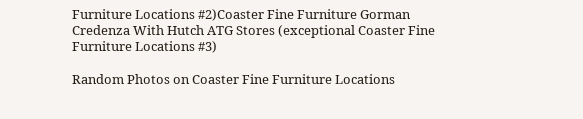Furniture Locations #2)Coaster Fine Furniture Gorman Credenza With Hutch ATG Stores (exceptional Coaster Fine Furniture Locations #3)

Random Photos on Coaster Fine Furniture Locations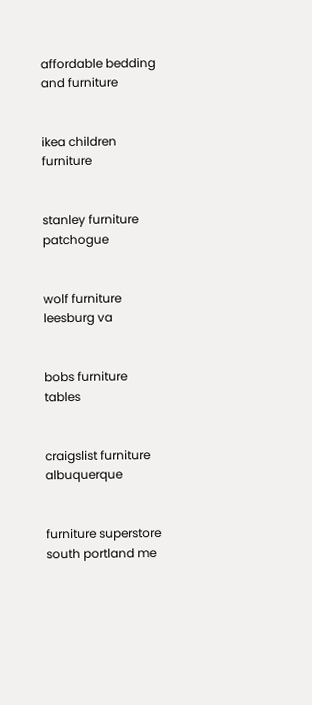affordable bedding and furniture


ikea children furniture


stanley furniture patchogue


wolf furniture leesburg va


bobs furniture tables


craigslist furniture albuquerque


furniture superstore south portland me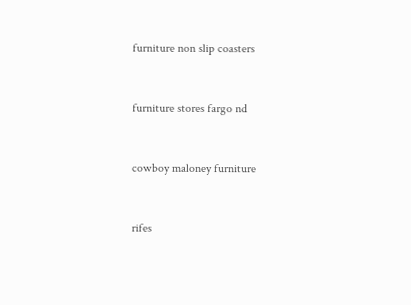furniture non slip coasters


furniture stores fargo nd


cowboy maloney furniture


rifes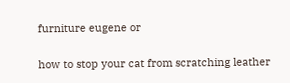furniture eugene or


how to stop your cat from scratching leather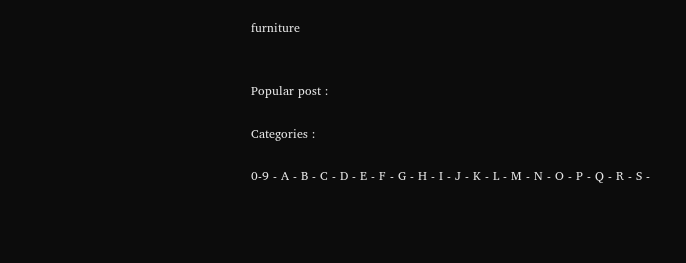furniture


Popular post :

Categories :

0-9 - A - B - C - D - E - F - G - H - I - J - K - L - M - N - O - P - Q - R - S -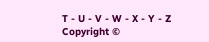T - U - V - W - X - Y - Z
Copyright ©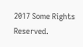2017 Some Rights Reserved.